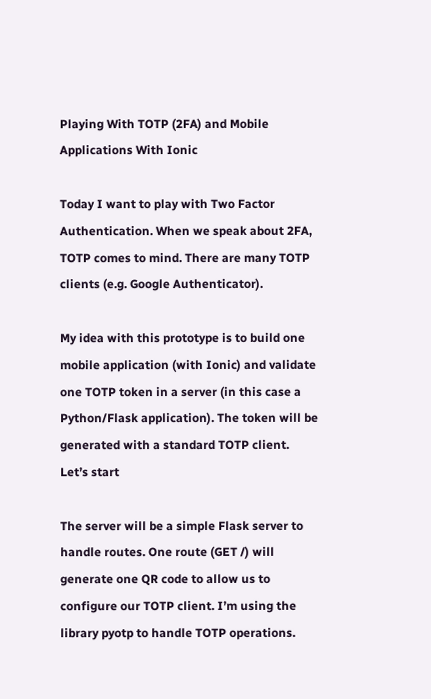Playing With TOTP (2FA) and Mobile Applications With Ionic

Today I want to play with Two Factor Authentication. When we speak about 2FA, TOTP comes to mind. There are many TOTP clients (e.g. Google Authenticator).

My idea with this prototype is to build one mobile application (with Ionic) and validate one TOTP token in a server (in this case a Python/Flask application). The token will be generated with a standard TOTP client. Let’s start

The server will be a simple Flask server to handle routes. One route (GET /) will generate one QR code to allow us to configure our TOTP client. I’m using the library pyotp to handle TOTP operations.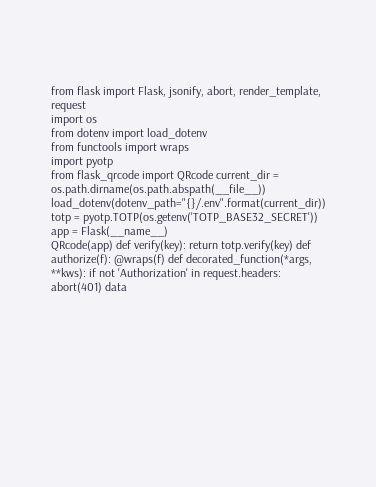from flask import Flask, jsonify, abort, render_template, request
import os
from dotenv import load_dotenv
from functools import wraps
import pyotp
from flask_qrcode import QRcode current_dir = os.path.dirname(os.path.abspath(__file__))
load_dotenv(dotenv_path="{}/.env".format(current_dir)) totp = pyotp.TOTP(os.getenv('TOTP_BASE32_SECRET')) app = Flask(__name__)
QRcode(app) def verify(key): return totp.verify(key) def authorize(f): @wraps(f) def decorated_function(*args, **kws): if not 'Authorization' in request.headers: abort(401) data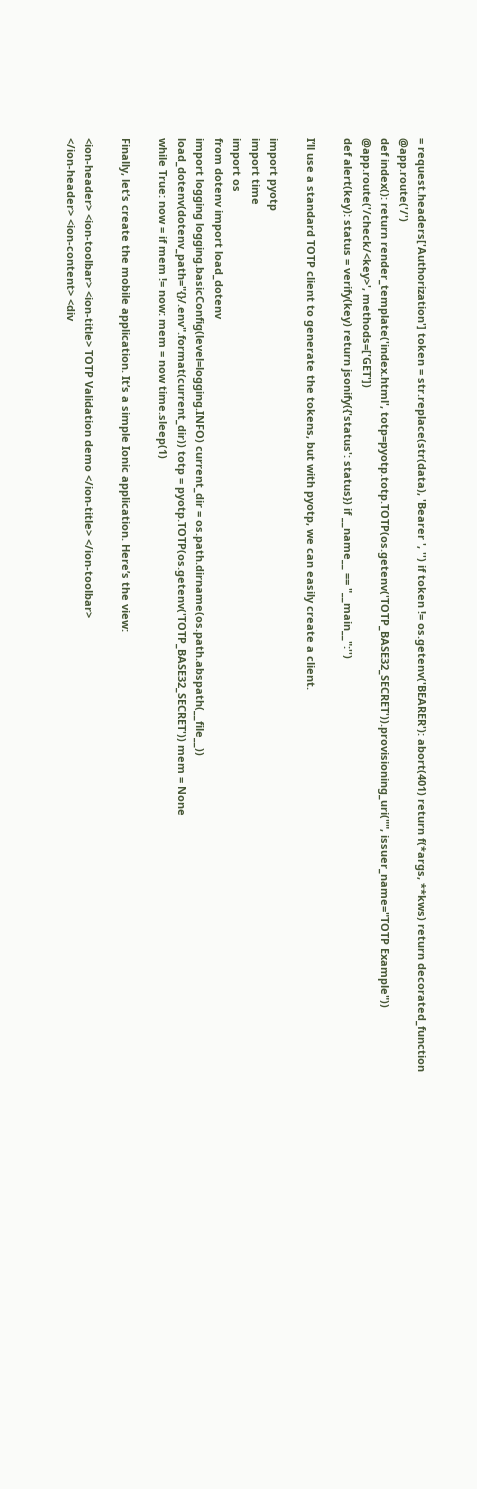= request.headers['Authorization'] token = str.replace(str(data), 'Bearer ', '') if token != os.getenv('BEARER'): abort(401) return f(*args, **kws) return decorated_function @app.route('/')
def index(): return render_template('index.html', totp=pyotp.totp.TOTP(os.getenv('TOTP_BASE32_SECRET')).provisioning_uri("", issuer_name="TOTP Example")) @app.route('/check/<key>', methods=['GET'])
def alert(key): status = verify(key) return jsonify({'status': status}) if __name__ == "__main__":'')

I’ll use a standard TOTP client to generate the tokens, but with pyotp, we can easily create a client.

import pyotp
import time
import os
from dotenv import load_dotenv
import logging logging.basicConfig(level=logging.INFO) current_dir = os.path.dirname(os.path.abspath(__file__))
load_dotenv(dotenv_path="{}/.env".format(current_dir)) totp = pyotp.TOTP(os.getenv('TOTP_BASE32_SECRET')) mem = None
while True: now = if mem != now: mem = now time.sleep(1)

Finally, let’s create the mobile application. It’s a simple Ionic application. Here’s the view:

<ion-header> <ion-toolbar> <ion-title> TOTP Validation demo </ion-title> </ion-toolbar>
</ion-header> <ion-content> <div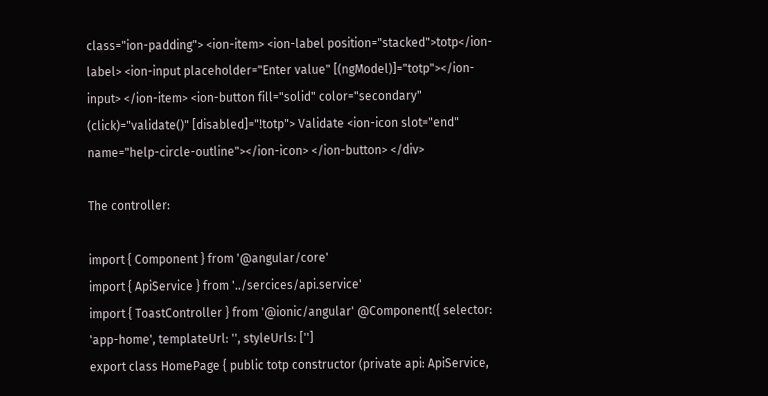class="ion-padding"> <ion-item> <ion-label position="stacked">totp</ion-label> <ion-input placeholder="Enter value" [(ngModel)]="totp"></ion-input> </ion-item> <ion-button fill="solid" color="secondary" (click)="validate()" [disabled]="!totp"> Validate <ion-icon slot="end" name="help-circle-outline"></ion-icon> </ion-button> </div>

The controller:

import { Component } from '@angular/core'
import { ApiService } from '../sercices/api.service'
import { ToastController } from '@ionic/angular' @Component({ selector: 'app-home', templateUrl: '', styleUrls: ['']
export class HomePage { public totp constructor (private api: ApiService,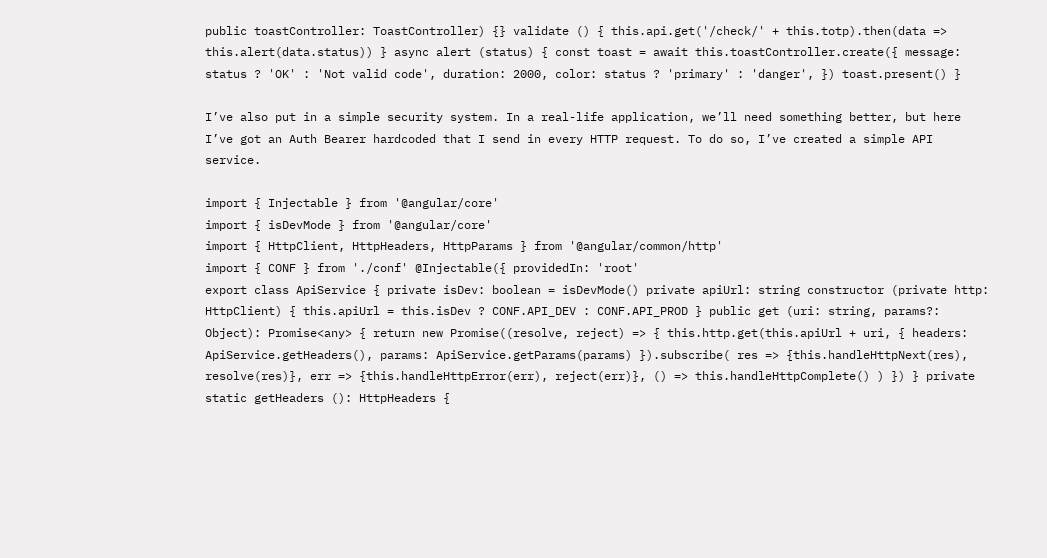public toastController: ToastController) {} validate () { this.api.get('/check/' + this.totp).then(data => this.alert(data.status)) } async alert (status) { const toast = await this.toastController.create({ message: status ? 'OK' : 'Not valid code', duration: 2000, color: status ? 'primary' : 'danger', }) toast.present() }

I’ve also put in a simple security system. In a real-life application, we’ll need something better, but here I’ve got an Auth Bearer hardcoded that I send in every HTTP request. To do so, I’ve created a simple API service.

import { Injectable } from '@angular/core'
import { isDevMode } from '@angular/core'
import { HttpClient, HttpHeaders, HttpParams } from '@angular/common/http'
import { CONF } from './conf' @Injectable({ providedIn: 'root'
export class ApiService { private isDev: boolean = isDevMode() private apiUrl: string constructor (private http: HttpClient) { this.apiUrl = this.isDev ? CONF.API_DEV : CONF.API_PROD } public get (uri: string, params?: Object): Promise<any> { return new Promise((resolve, reject) => { this.http.get(this.apiUrl + uri, { headers: ApiService.getHeaders(), params: ApiService.getParams(params) }).subscribe( res => {this.handleHttpNext(res), resolve(res)}, err => {this.handleHttpError(err), reject(err)}, () => this.handleHttpComplete() ) }) } private static getHeaders (): HttpHeaders {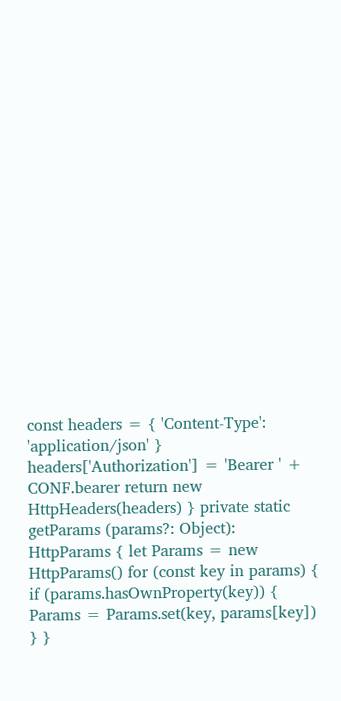const headers = { 'Content-Type': 'application/json' } headers['Authorization'] = 'Bearer ' + CONF.bearer return new HttpHeaders(headers) } private static getParams (params?: Object): HttpParams { let Params = new HttpParams() for (const key in params) { if (params.hasOwnProperty(key)) { Params = Params.set(key, params[key]) } }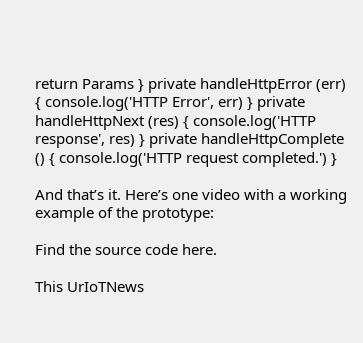return Params } private handleHttpError (err) { console.log('HTTP Error', err) } private handleHttpNext (res) { console.log('HTTP response', res) } private handleHttpComplete () { console.log('HTTP request completed.') }

And that’s it. Here’s one video with a working example of the prototype:

Find the source code here.

This UrIoTNews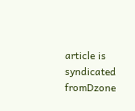article is syndicated fromDzone